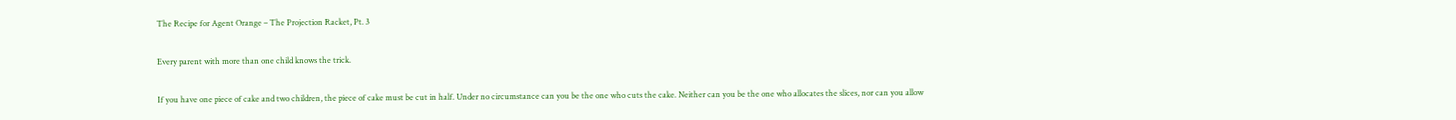The Recipe for Agent Orange – The Projection Racket, Pt. 3

Every parent with more than one child knows the trick.

If you have one piece of cake and two children, the piece of cake must be cut in half. Under no circumstance can you be the one who cuts the cake. Neither can you be the one who allocates the slices, nor can you allow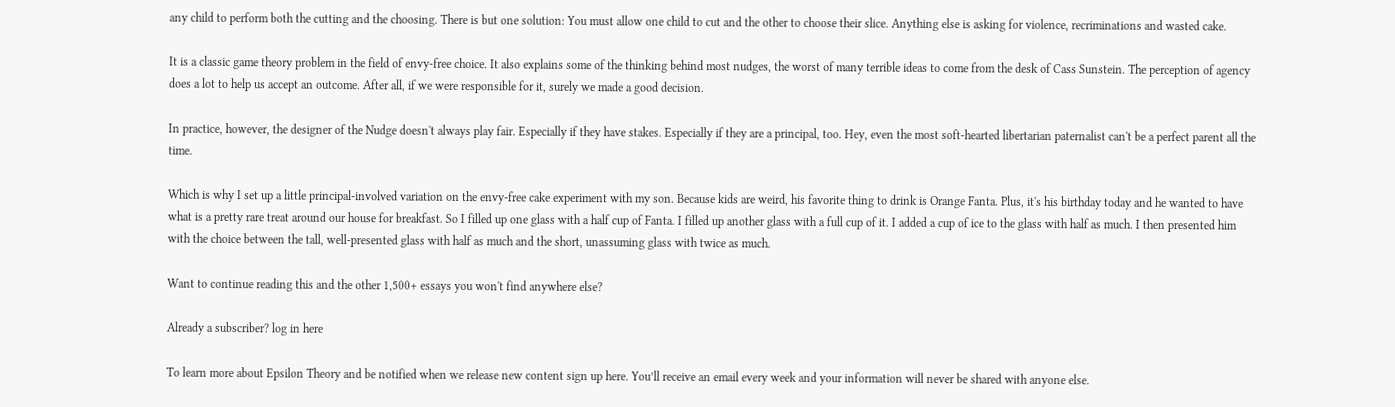any child to perform both the cutting and the choosing. There is but one solution: You must allow one child to cut and the other to choose their slice. Anything else is asking for violence, recriminations and wasted cake.

It is a classic game theory problem in the field of envy-free choice. It also explains some of the thinking behind most nudges, the worst of many terrible ideas to come from the desk of Cass Sunstein. The perception of agency does a lot to help us accept an outcome. After all, if we were responsible for it, surely we made a good decision.

In practice, however, the designer of the Nudge doesn't always play fair. Especially if they have stakes. Especially if they are a principal, too. Hey, even the most soft-hearted libertarian paternalist can't be a perfect parent all the time.

Which is why I set up a little principal-involved variation on the envy-free cake experiment with my son. Because kids are weird, his favorite thing to drink is Orange Fanta. Plus, it's his birthday today and he wanted to have what is a pretty rare treat around our house for breakfast. So I filled up one glass with a half cup of Fanta. I filled up another glass with a full cup of it. I added a cup of ice to the glass with half as much. I then presented him with the choice between the tall, well-presented glass with half as much and the short, unassuming glass with twice as much.

Want to continue reading this and the other 1,500+ essays you won't find anywhere else?

Already a subscriber? log in here

To learn more about Epsilon Theory and be notified when we release new content sign up here. You’ll receive an email every week and your information will never be shared with anyone else.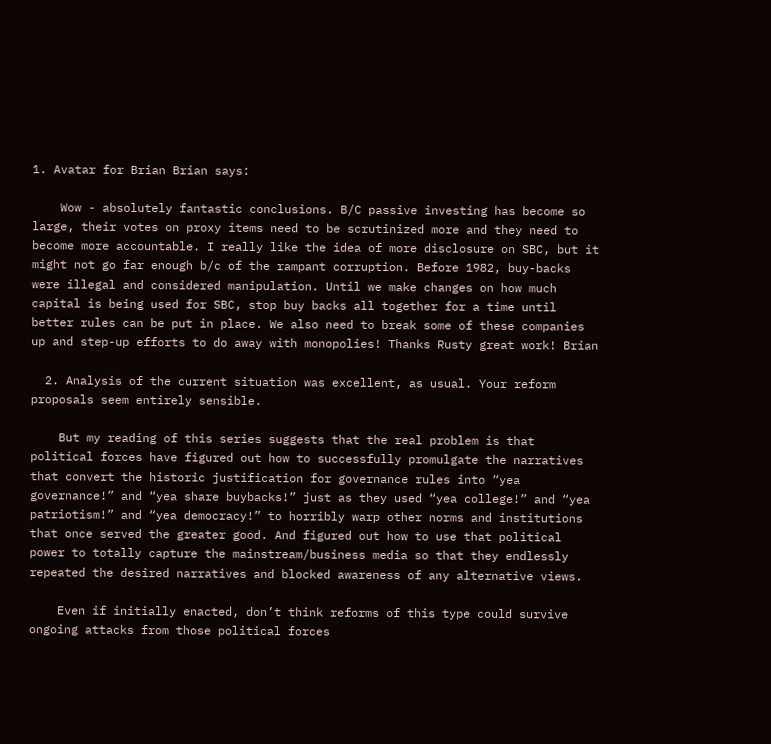1. Avatar for Brian Brian says:

    Wow - absolutely fantastic conclusions. B/C passive investing has become so large, their votes on proxy items need to be scrutinized more and they need to become more accountable. I really like the idea of more disclosure on SBC, but it might not go far enough b/c of the rampant corruption. Before 1982, buy-backs were illegal and considered manipulation. Until we make changes on how much capital is being used for SBC, stop buy backs all together for a time until better rules can be put in place. We also need to break some of these companies up and step-up efforts to do away with monopolies! Thanks Rusty great work! Brian

  2. Analysis of the current situation was excellent, as usual. Your reform proposals seem entirely sensible.

    But my reading of this series suggests that the real problem is that political forces have figured out how to successfully promulgate the narratives that convert the historic justification for governance rules into “yea governance!” and “yea share buybacks!” just as they used “yea college!” and “yea patriotism!” and “yea democracy!” to horribly warp other norms and institutions that once served the greater good. And figured out how to use that political power to totally capture the mainstream/business media so that they endlessly repeated the desired narratives and blocked awareness of any alternative views.

    Even if initially enacted, don’t think reforms of this type could survive ongoing attacks from those political forces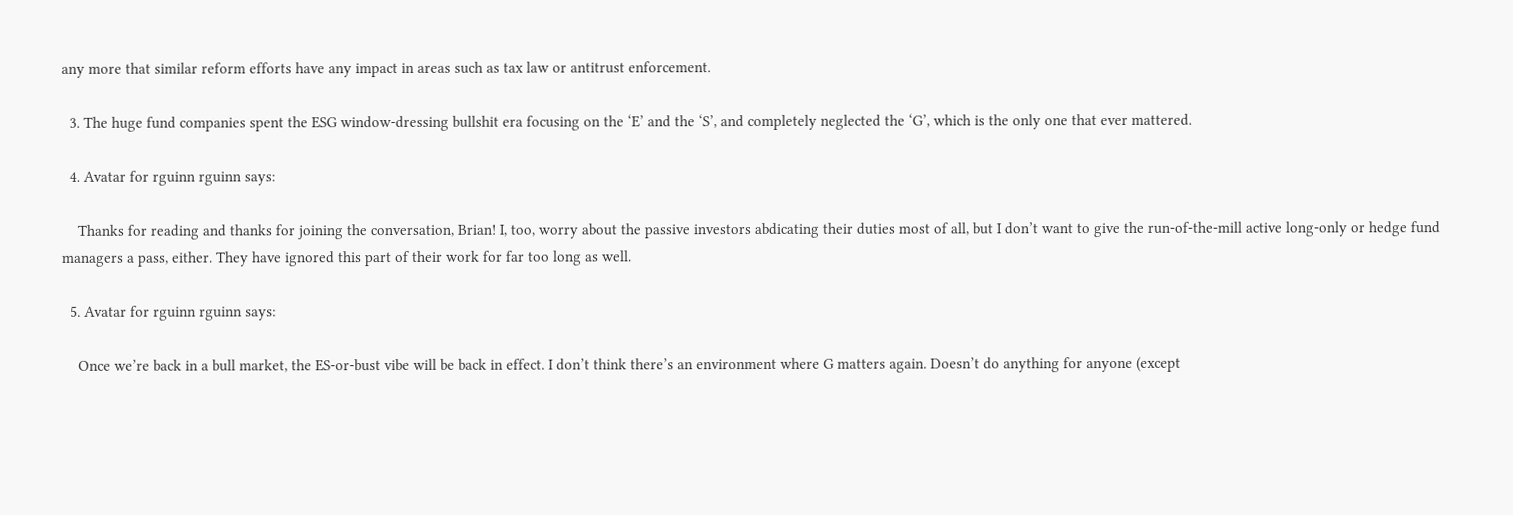any more that similar reform efforts have any impact in areas such as tax law or antitrust enforcement.

  3. The huge fund companies spent the ESG window-dressing bullshit era focusing on the ‘E’ and the ‘S’, and completely neglected the ‘G’, which is the only one that ever mattered.

  4. Avatar for rguinn rguinn says:

    Thanks for reading and thanks for joining the conversation, Brian! I, too, worry about the passive investors abdicating their duties most of all, but I don’t want to give the run-of-the-mill active long-only or hedge fund managers a pass, either. They have ignored this part of their work for far too long as well.

  5. Avatar for rguinn rguinn says:

    Once we’re back in a bull market, the ES-or-bust vibe will be back in effect. I don’t think there’s an environment where G matters again. Doesn’t do anything for anyone (except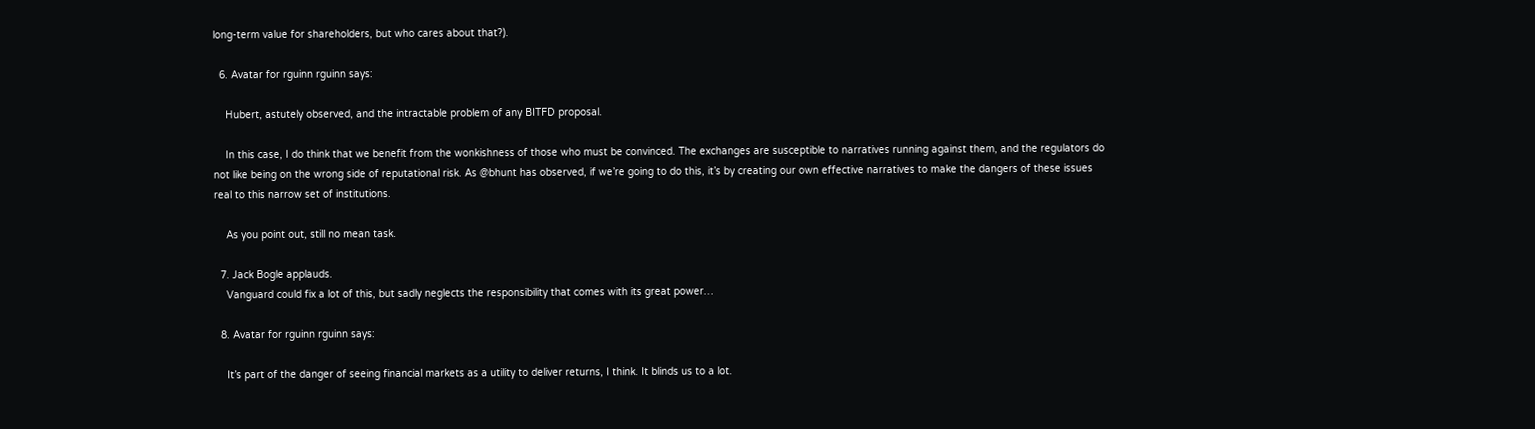long-term value for shareholders, but who cares about that?).

  6. Avatar for rguinn rguinn says:

    Hubert, astutely observed, and the intractable problem of any BITFD proposal.

    In this case, I do think that we benefit from the wonkishness of those who must be convinced. The exchanges are susceptible to narratives running against them, and the regulators do not like being on the wrong side of reputational risk. As @bhunt has observed, if we’re going to do this, it’s by creating our own effective narratives to make the dangers of these issues real to this narrow set of institutions.

    As you point out, still no mean task.

  7. Jack Bogle applauds.
    Vanguard could fix a lot of this, but sadly neglects the responsibility that comes with its great power…

  8. Avatar for rguinn rguinn says:

    It’s part of the danger of seeing financial markets as a utility to deliver returns, I think. It blinds us to a lot.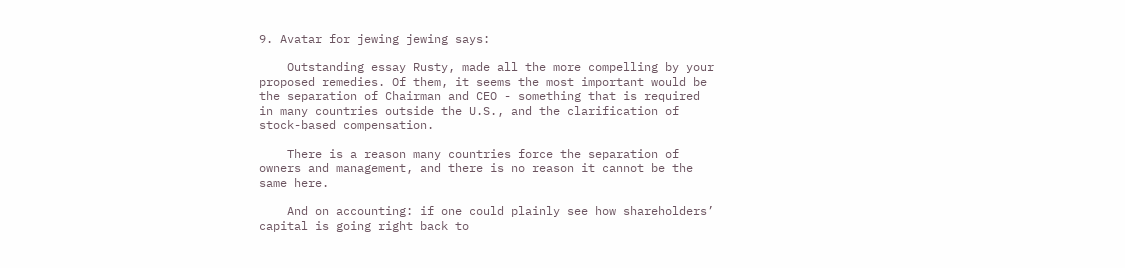9. Avatar for jewing jewing says:

    Outstanding essay Rusty, made all the more compelling by your proposed remedies. Of them, it seems the most important would be the separation of Chairman and CEO - something that is required in many countries outside the U.S., and the clarification of stock-based compensation.

    There is a reason many countries force the separation of owners and management, and there is no reason it cannot be the same here.

    And on accounting: if one could plainly see how shareholders’ capital is going right back to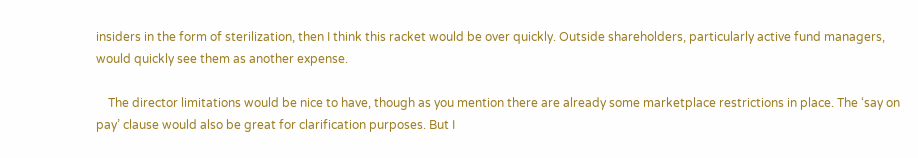insiders in the form of sterilization, then I think this racket would be over quickly. Outside shareholders, particularly active fund managers, would quickly see them as another expense.

    The director limitations would be nice to have, though as you mention there are already some marketplace restrictions in place. The ‘say on pay’ clause would also be great for clarification purposes. But I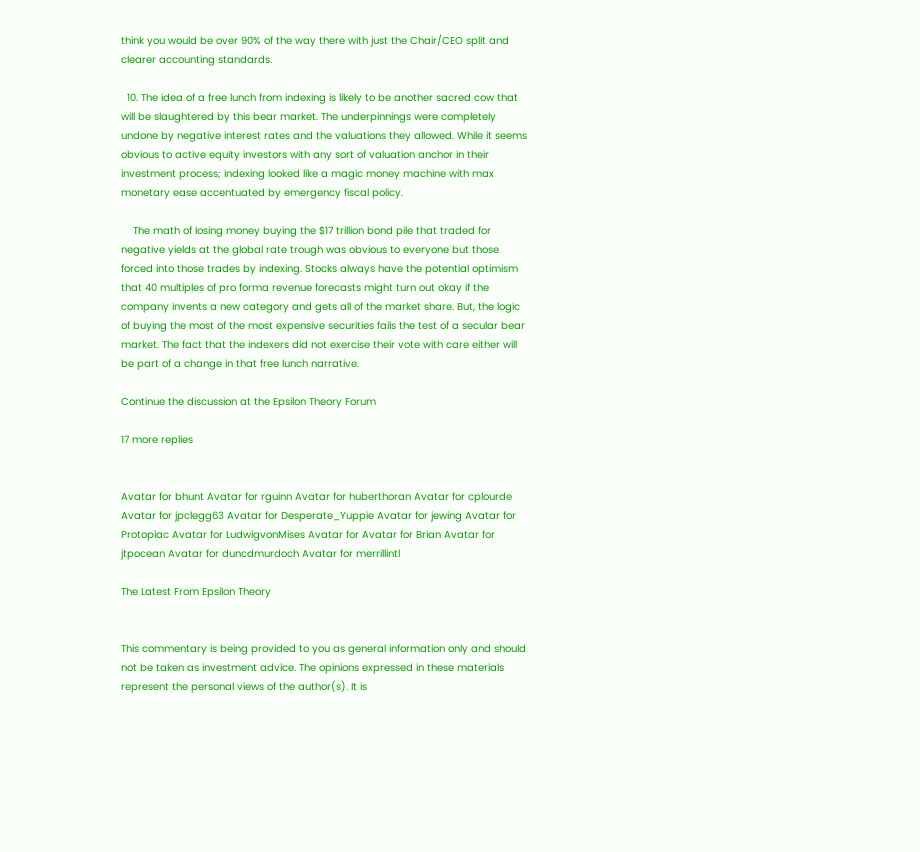think you would be over 90% of the way there with just the Chair/CEO split and clearer accounting standards.

  10. The idea of a free lunch from indexing is likely to be another sacred cow that will be slaughtered by this bear market. The underpinnings were completely undone by negative interest rates and the valuations they allowed. While it seems obvious to active equity investors with any sort of valuation anchor in their investment process; indexing looked like a magic money machine with max monetary ease accentuated by emergency fiscal policy.

    The math of losing money buying the $17 trillion bond pile that traded for negative yields at the global rate trough was obvious to everyone but those forced into those trades by indexing. Stocks always have the potential optimism that 40 multiples of pro forma revenue forecasts might turn out okay if the company invents a new category and gets all of the market share. But, the logic of buying the most of the most expensive securities fails the test of a secular bear market. The fact that the indexers did not exercise their vote with care either will be part of a change in that free lunch narrative.

Continue the discussion at the Epsilon Theory Forum

17 more replies


Avatar for bhunt Avatar for rguinn Avatar for huberthoran Avatar for cplourde Avatar for jpclegg63 Avatar for Desperate_Yuppie Avatar for jewing Avatar for Protopiac Avatar for LudwigvonMises Avatar for Avatar for Brian Avatar for jtpocean Avatar for duncdmurdoch Avatar for merrillintl

The Latest From Epsilon Theory


This commentary is being provided to you as general information only and should not be taken as investment advice. The opinions expressed in these materials represent the personal views of the author(s). It is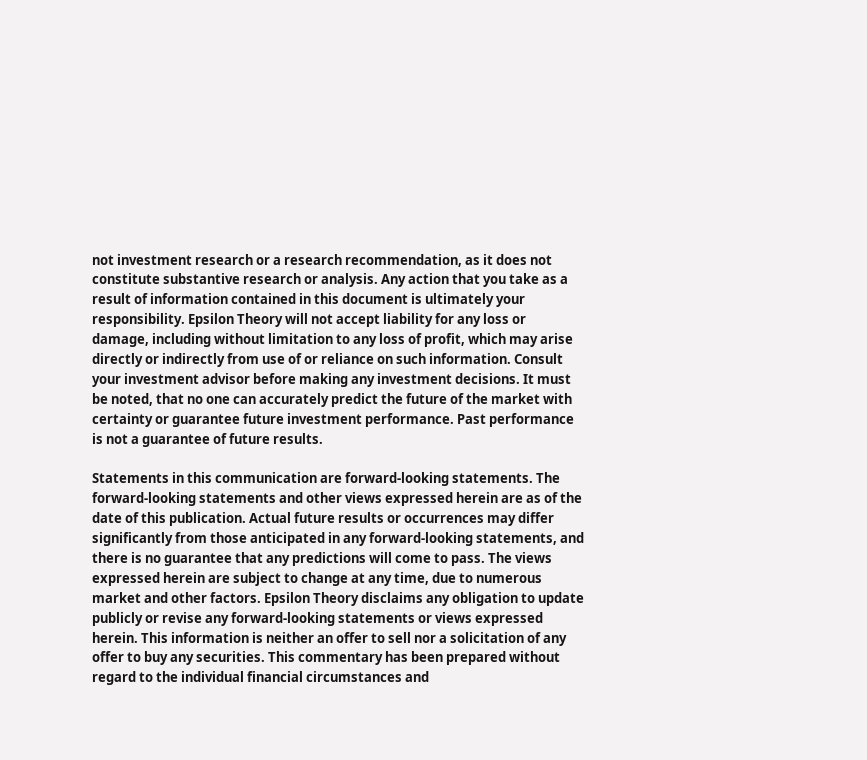not investment research or a research recommendation, as it does not constitute substantive research or analysis. Any action that you take as a result of information contained in this document is ultimately your responsibility. Epsilon Theory will not accept liability for any loss or damage, including without limitation to any loss of profit, which may arise directly or indirectly from use of or reliance on such information. Consult your investment advisor before making any investment decisions. It must be noted, that no one can accurately predict the future of the market with certainty or guarantee future investment performance. Past performance is not a guarantee of future results.

Statements in this communication are forward-looking statements. The forward-looking statements and other views expressed herein are as of the date of this publication. Actual future results or occurrences may differ significantly from those anticipated in any forward-looking statements, and there is no guarantee that any predictions will come to pass. The views expressed herein are subject to change at any time, due to numerous market and other factors. Epsilon Theory disclaims any obligation to update publicly or revise any forward-looking statements or views expressed herein. This information is neither an offer to sell nor a solicitation of any offer to buy any securities. This commentary has been prepared without regard to the individual financial circumstances and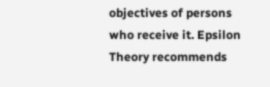objectives of persons who receive it. Epsilon Theory recommends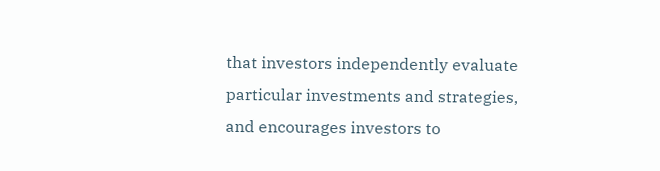that investors independently evaluate particular investments and strategies, and encourages investors to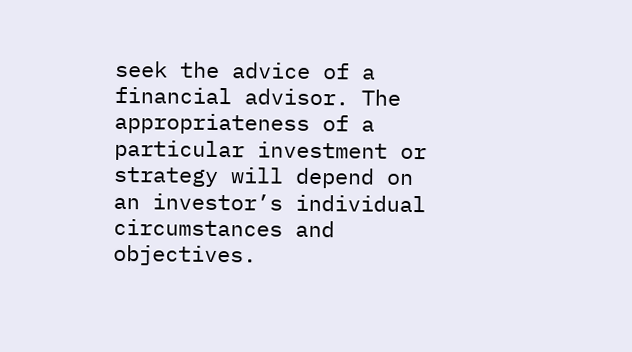seek the advice of a financial advisor. The appropriateness of a particular investment or strategy will depend on an investor’s individual circumstances and objectives.